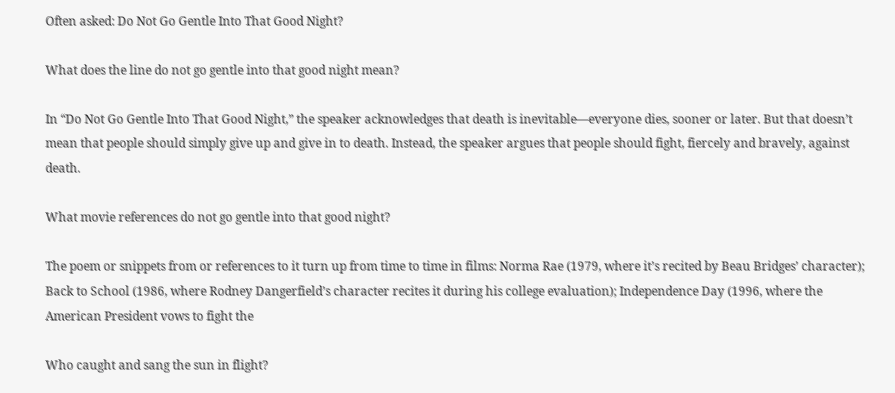Often asked: Do Not Go Gentle Into That Good Night?

What does the line do not go gentle into that good night mean?

In “Do Not Go Gentle Into That Good Night,” the speaker acknowledges that death is inevitable—everyone dies, sooner or later. But that doesn’t mean that people should simply give up and give in to death. Instead, the speaker argues that people should fight, fiercely and bravely, against death.

What movie references do not go gentle into that good night?

The poem or snippets from or references to it turn up from time to time in films: Norma Rae (1979, where it’s recited by Beau Bridges’ character); Back to School (1986, where Rodney Dangerfield’s character recites it during his college evaluation); Independence Day (1996, where the American President vows to fight the

Who caught and sang the sun in flight?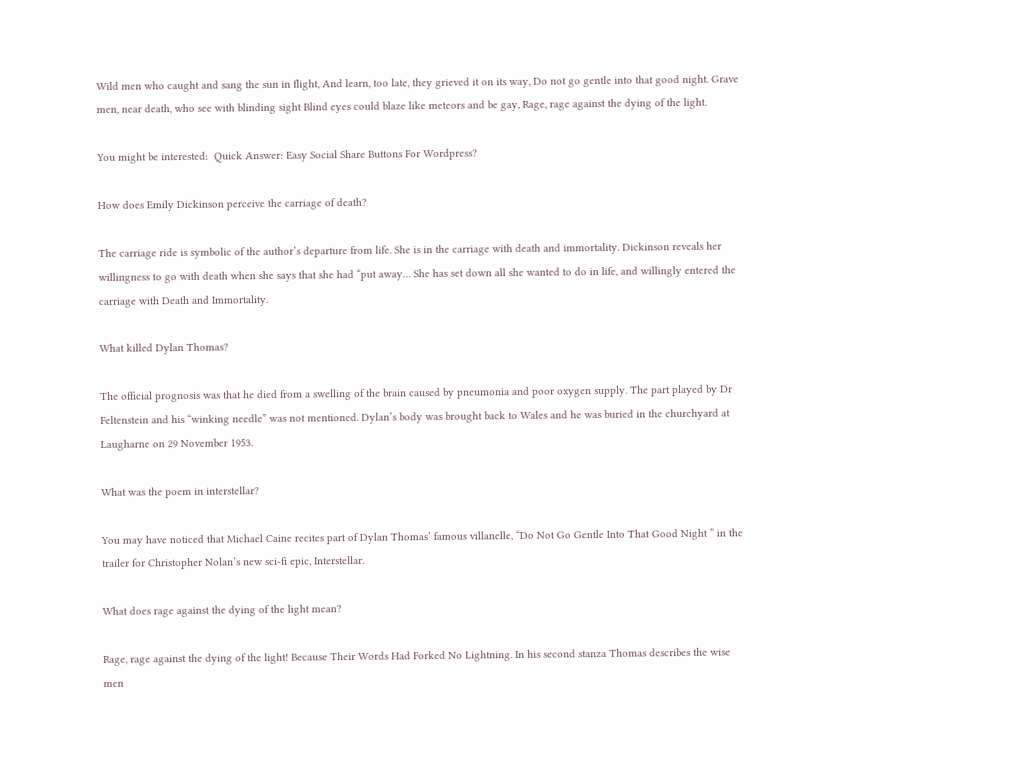Wild men who caught and sang the sun in flight, And learn, too late, they grieved it on its way, Do not go gentle into that good night. Grave men, near death, who see with blinding sight Blind eyes could blaze like meteors and be gay, Rage, rage against the dying of the light.

You might be interested:  Quick Answer: Easy Social Share Buttons For Wordpress?

How does Emily Dickinson perceive the carriage of death?

The carriage ride is symbolic of the author’s departure from life. She is in the carriage with death and immortality. Dickinson reveals her willingness to go with death when she says that she had “put away… She has set down all she wanted to do in life, and willingly entered the carriage with Death and Immortality.

What killed Dylan Thomas?

The official prognosis was that he died from a swelling of the brain caused by pneumonia and poor oxygen supply. The part played by Dr Feltenstein and his “winking needle” was not mentioned. Dylan’s body was brought back to Wales and he was buried in the churchyard at Laugharne on 29 November 1953.

What was the poem in interstellar?

You may have noticed that Michael Caine recites part of Dylan Thomas’ famous villanelle, “Do Not Go Gentle Into That Good Night ” in the trailer for Christopher Nolan’s new sci-fi epic, Interstellar.

What does rage against the dying of the light mean?

Rage, rage against the dying of the light! Because Their Words Had Forked No Lightning. In his second stanza Thomas describes the wise men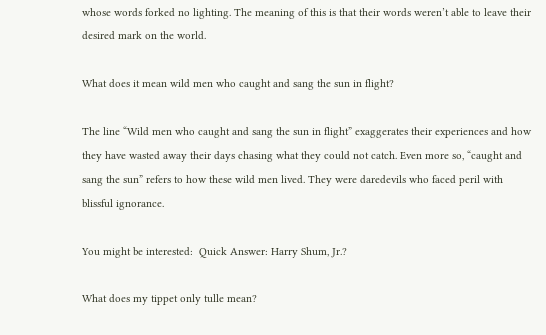whose words forked no lighting. The meaning of this is that their words weren’t able to leave their desired mark on the world.

What does it mean wild men who caught and sang the sun in flight?

The line “Wild men who caught and sang the sun in flight” exaggerates their experiences and how they have wasted away their days chasing what they could not catch. Even more so, “caught and sang the sun” refers to how these wild men lived. They were daredevils who faced peril with blissful ignorance.

You might be interested:  Quick Answer: Harry Shum, Jr.?

What does my tippet only tulle mean?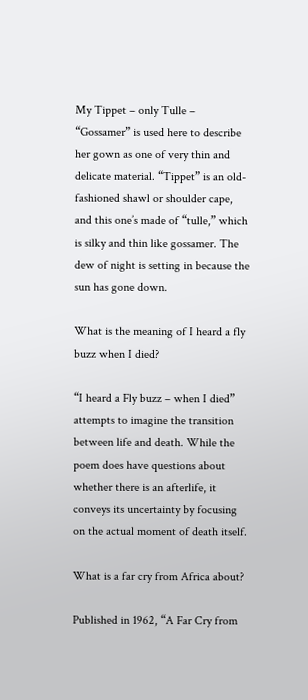My Tippet – only Tulle – “Gossamer” is used here to describe her gown as one of very thin and delicate material. “Tippet” is an old-fashioned shawl or shoulder cape, and this one’s made of “tulle,” which is silky and thin like gossamer. The dew of night is setting in because the sun has gone down.

What is the meaning of I heard a fly buzz when I died?

“I heard a Fly buzz – when I died” attempts to imagine the transition between life and death. While the poem does have questions about whether there is an afterlife, it conveys its uncertainty by focusing on the actual moment of death itself.

What is a far cry from Africa about?

Published in 1962, “A Far Cry from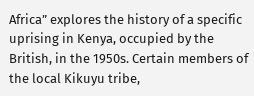Africa” explores the history of a specific uprising in Kenya, occupied by the British, in the 1950s. Certain members of the local Kikuyu tribe,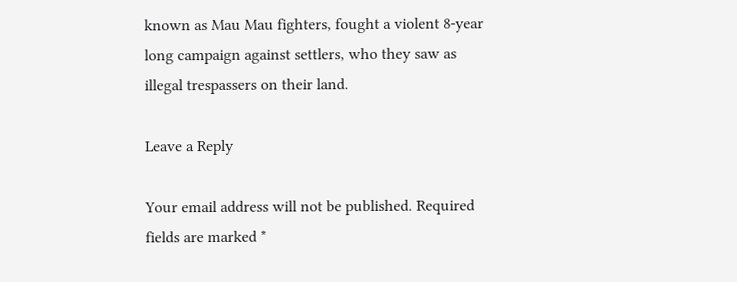known as Mau Mau fighters, fought a violent 8-year long campaign against settlers, who they saw as illegal trespassers on their land.

Leave a Reply

Your email address will not be published. Required fields are marked *